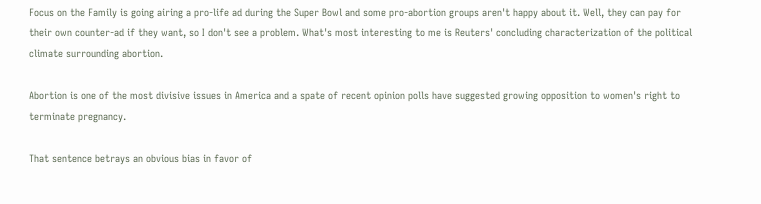Focus on the Family is going airing a pro-life ad during the Super Bowl and some pro-abortion groups aren't happy about it. Well, they can pay for their own counter-ad if they want, so I don't see a problem. What's most interesting to me is Reuters' concluding characterization of the political climate surrounding abortion.

Abortion is one of the most divisive issues in America and a spate of recent opinion polls have suggested growing opposition to women's right to terminate pregnancy.

That sentence betrays an obvious bias in favor of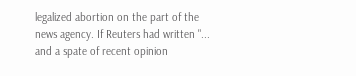legalized abortion on the part of the news agency. If Reuters had written "... and a spate of recent opinion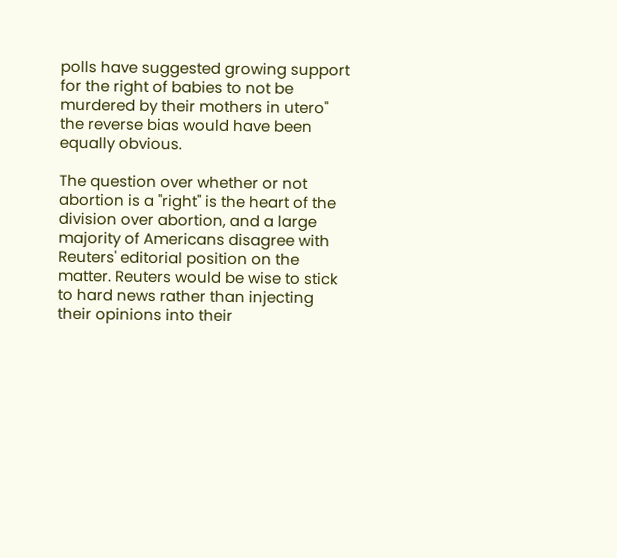polls have suggested growing support for the right of babies to not be murdered by their mothers in utero" the reverse bias would have been equally obvious.

The question over whether or not abortion is a "right" is the heart of the division over abortion, and a large majority of Americans disagree with Reuters' editorial position on the matter. Reuters would be wise to stick to hard news rather than injecting their opinions into their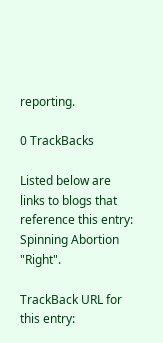reporting.

0 TrackBacks

Listed below are links to blogs that reference this entry: Spinning Abortion "Right".

TrackBack URL for this entry: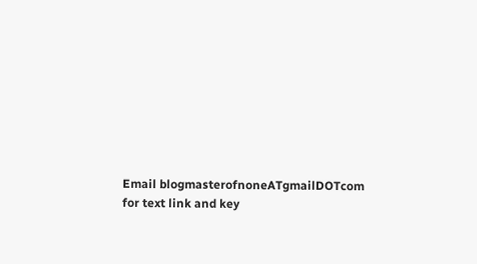Email blogmasterofnoneATgmailDOTcom for text link and key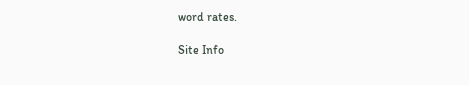word rates.

Site Info